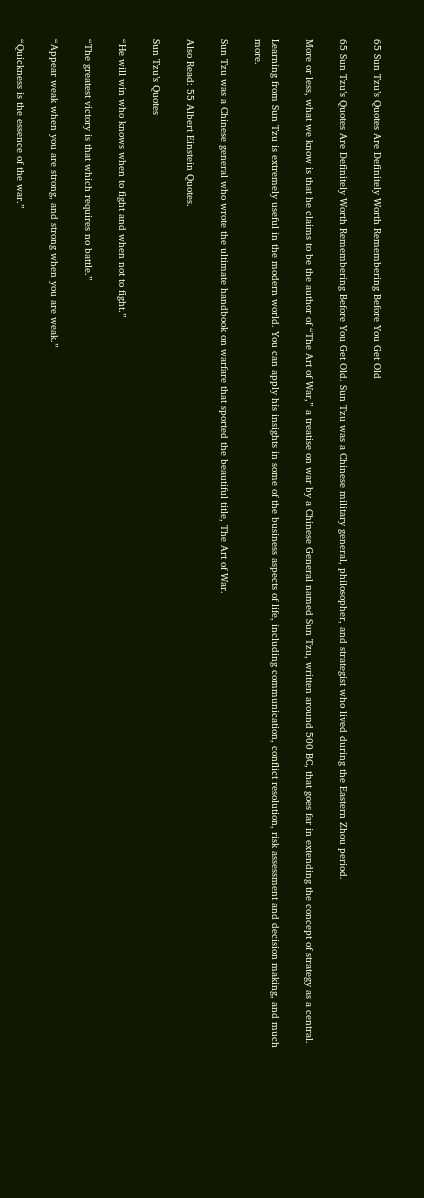65 Sun Tzu’s Quotes Are Definitely Worth Remembering Before You Get Old

65 Sun Tzu’s Quotes Are Definitely Worth Remembering Before You Get Old. Sun Tzu was a Chinese military general, philosopher, and strategist who lived during the Eastern Zhou period.

More or less, what we know is that he claims to be the author of “The Art of War,” a treatise on war by a Chinese General named Sun Tzu, written around 500 BC, that goes far in extending the concept of strategy as a central.

Learning from Sun Tzu is extremely useful in the modern world. You can apply his insights in some of the business aspects of life, including communication, conflict resolution, risk assessment and decision making, and much more.

Sun Tzu was a Chinese general who wrote the ultimate handbook on warfare that sported the beautiful title, The Art of War.

Also Read: 55 Albert Einstein Quotes.

Sun Tzu’s Quotes

“He will win who knows when to fight and when not to fight.”

“The greatest victory is that which requires no battle.”

“Appear weak when you are strong, and strong when you are weak.”

“Quickness is the essence of the war.”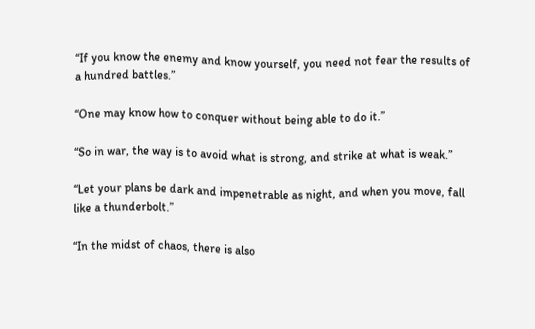“If you know the enemy and know yourself, you need not fear the results of a hundred battles.”

“One may know how to conquer without being able to do it.”

“So in war, the way is to avoid what is strong, and strike at what is weak.”

“Let your plans be dark and impenetrable as night, and when you move, fall like a thunderbolt.”

“In the midst of chaos, there is also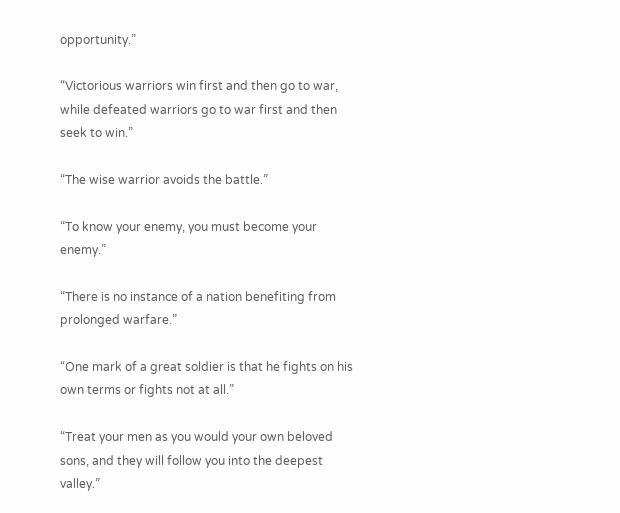opportunity.”

“Victorious warriors win first and then go to war, while defeated warriors go to war first and then seek to win.”

“The wise warrior avoids the battle.”

“To know your enemy, you must become your enemy.”

“There is no instance of a nation benefiting from prolonged warfare.”

“One mark of a great soldier is that he fights on his own terms or fights not at all.”

“Treat your men as you would your own beloved sons, and they will follow you into the deepest valley.”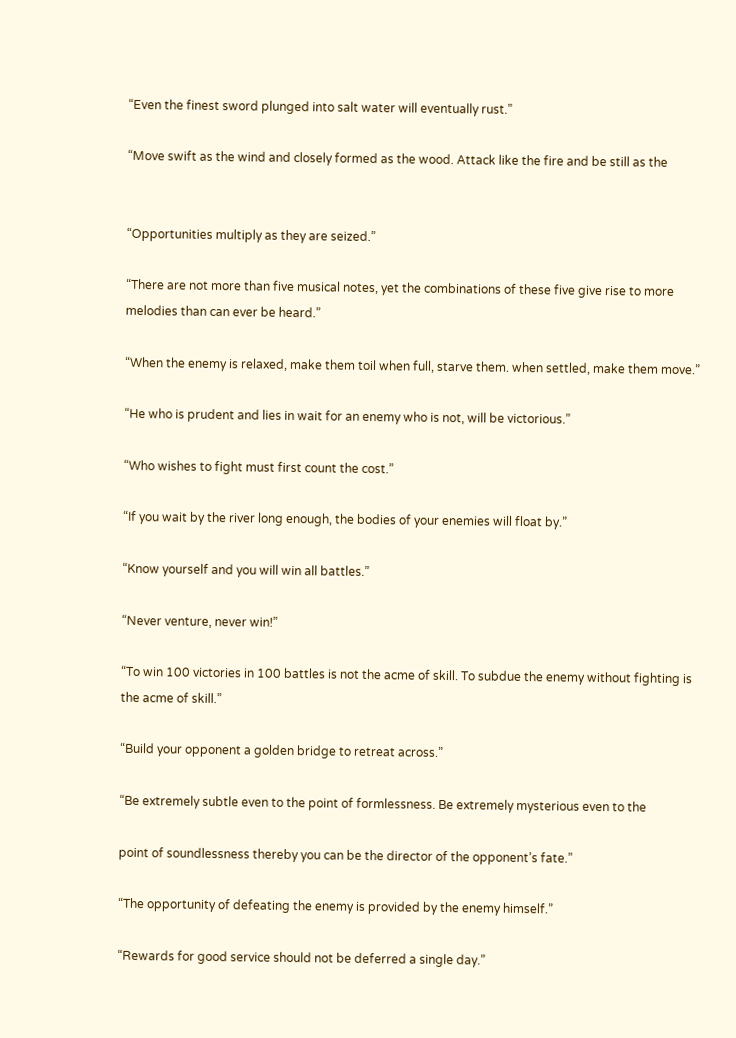“Even the finest sword plunged into salt water will eventually rust.”

“Move swift as the wind and closely formed as the wood. Attack like the fire and be still as the


“Opportunities multiply as they are seized.”

“There are not more than five musical notes, yet the combinations of these five give rise to more melodies than can ever be heard.”

“When the enemy is relaxed, make them toil when full, starve them. when settled, make them move.”

“He who is prudent and lies in wait for an enemy who is not, will be victorious.”

“Who wishes to fight must first count the cost.”

“If you wait by the river long enough, the bodies of your enemies will float by.”

“Know yourself and you will win all battles.”

“Never venture, never win!”

“To win 100 victories in 100 battles is not the acme of skill. To subdue the enemy without fighting is the acme of skill.”

“Build your opponent a golden bridge to retreat across.”

“Be extremely subtle even to the point of formlessness. Be extremely mysterious even to the

point of soundlessness thereby you can be the director of the opponent’s fate.”

“The opportunity of defeating the enemy is provided by the enemy himself.”

“Rewards for good service should not be deferred a single day.”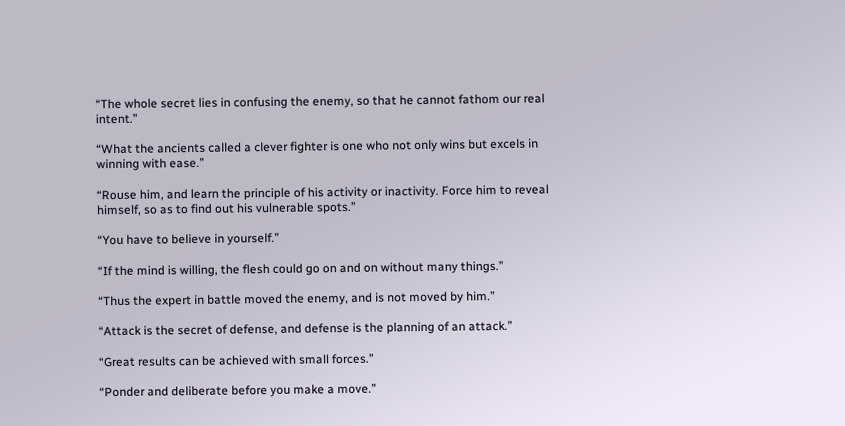“The whole secret lies in confusing the enemy, so that he cannot fathom our real intent.”

“What the ancients called a clever fighter is one who not only wins but excels in winning with ease.”

“Rouse him, and learn the principle of his activity or inactivity. Force him to reveal himself, so as to find out his vulnerable spots.”

“You have to believe in yourself.”

“If the mind is willing, the flesh could go on and on without many things.”

“Thus the expert in battle moved the enemy, and is not moved by him.”

“Attack is the secret of defense, and defense is the planning of an attack.”

“Great results can be achieved with small forces.”

“Ponder and deliberate before you make a move.”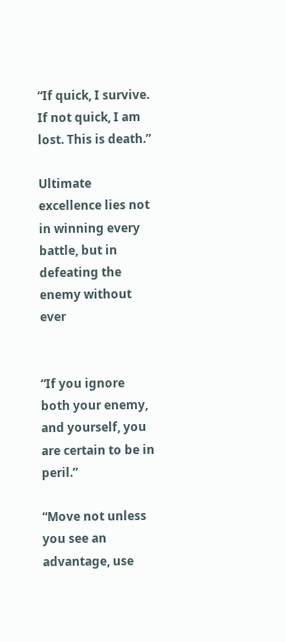“If quick, I survive. If not quick, I am lost. This is death.”

Ultimate excellence lies not in winning every battle, but in defeating the enemy without ever


“If you ignore both your enemy, and yourself, you are certain to be in peril.”

“Move not unless you see an advantage, use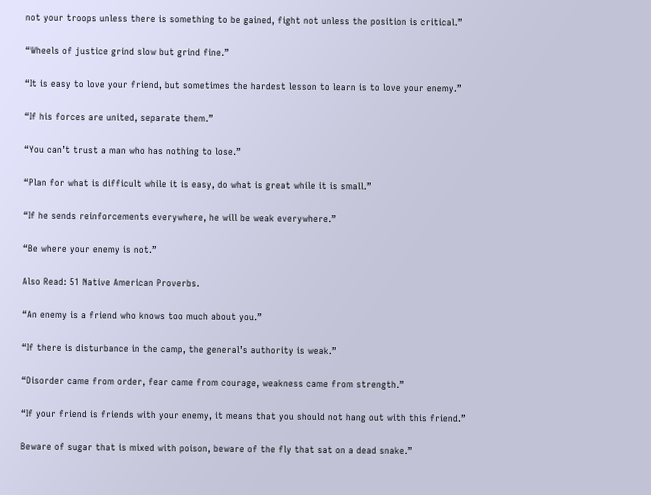not your troops unless there is something to be gained, fight not unless the position is critical.”

“Wheels of justice grind slow but grind fine.”

“It is easy to love your friend, but sometimes the hardest lesson to learn is to love your enemy.”

“If his forces are united, separate them.”

“You can’t trust a man who has nothing to lose.”

“Plan for what is difficult while it is easy, do what is great while it is small.”

“If he sends reinforcements everywhere, he will be weak everywhere.”

“Be where your enemy is not.”

Also Read: 51 Native American Proverbs.

“An enemy is a friend who knows too much about you.”

“If there is disturbance in the camp, the general’s authority is weak.”

“Disorder came from order, fear came from courage, weakness came from strength.”

“If your friend is friends with your enemy, it means that you should not hang out with this friend.”

Beware of sugar that is mixed with poison, beware of the fly that sat on a dead snake.”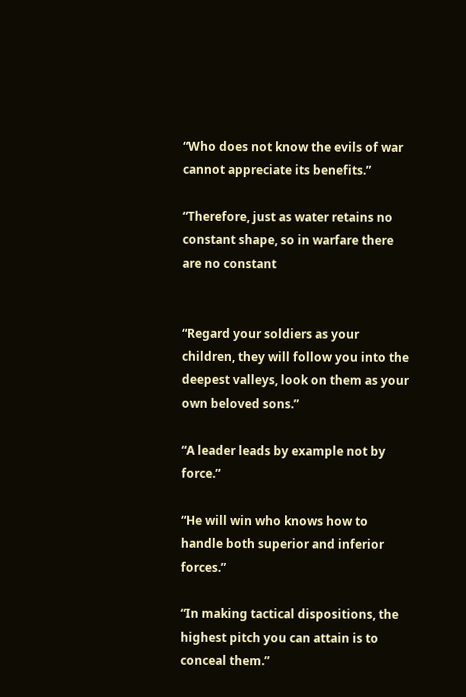“Who does not know the evils of war cannot appreciate its benefits.”

“Therefore, just as water retains no constant shape, so in warfare there are no constant


“Regard your soldiers as your children, they will follow you into the deepest valleys, look on them as your own beloved sons.”

“A leader leads by example not by force.”

“He will win who knows how to handle both superior and inferior forces.”

“In making tactical dispositions, the highest pitch you can attain is to conceal them.”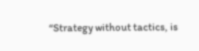“Strategy without tactics, is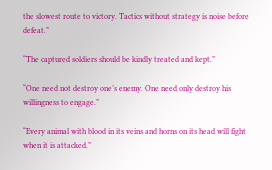the slowest route to victory. Tactics without strategy is noise before defeat.”

“The captured soldiers should be kindly treated and kept.”

“One need not destroy one’s enemy. One need only destroy his willingness to engage.”

“Every animal with blood in its veins and horns on its head will fight when it is attacked.”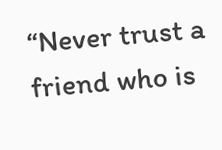“Never trust a friend who is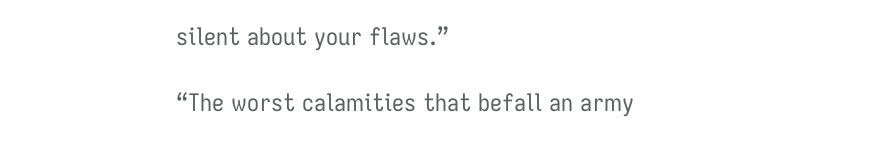silent about your flaws.”

“The worst calamities that befall an army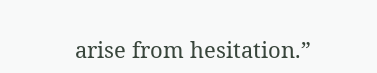arise from hesitation.”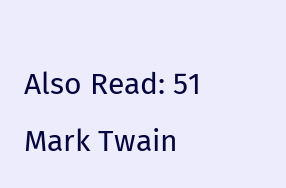Also Read: 51 Mark Twain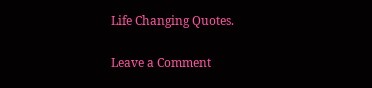Life Changing Quotes.

Leave a Comment